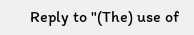Reply to "(The) use of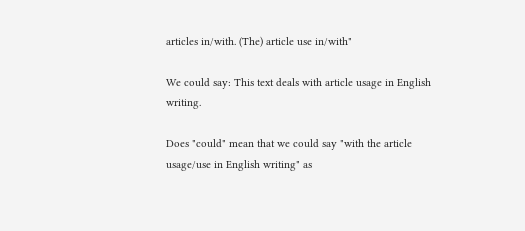articles in/with. (The) article use in/with"

We could say: This text deals with article usage in English writing.

Does "could" mean that we could say "with the article usage/use in English writing" as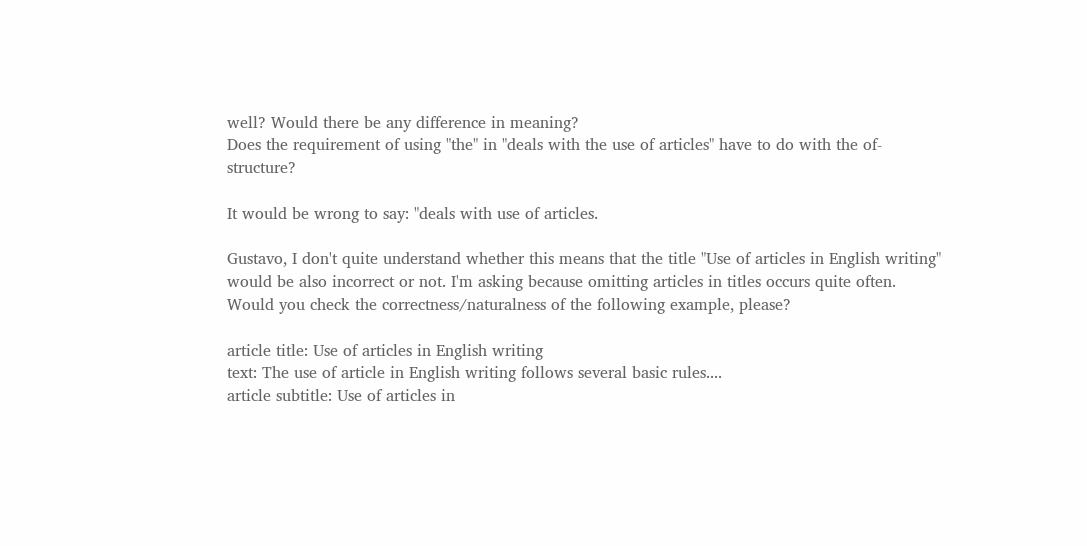well? Would there be any difference in meaning?
Does the requirement of using "the" in "deals with the use of articles" have to do with the of-structure?

It would be wrong to say: "deals with use of articles.

Gustavo, I don't quite understand whether this means that the title "Use of articles in English writing" would be also incorrect or not. I'm asking because omitting articles in titles occurs quite often.
Would you check the correctness/naturalness of the following example, please?

article title: Use of articles in English writing
text: The use of article in English writing follows several basic rules....
article subtitle: Use of articles in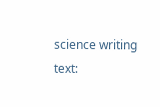science writing
text: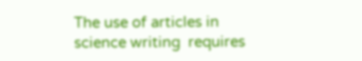The use of articles in science writing  requires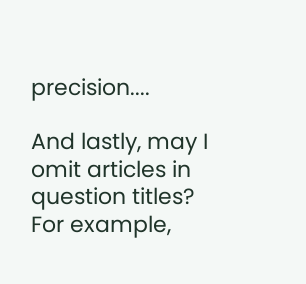precision....

And lastly, may I omit articles in question titles? For example,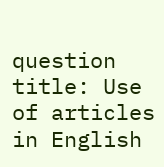question title: Use of articles in English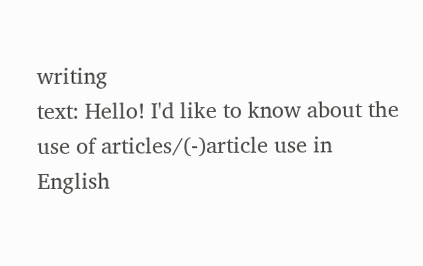writing
text: Hello! I'd like to know about the use of articles/(-)article use in English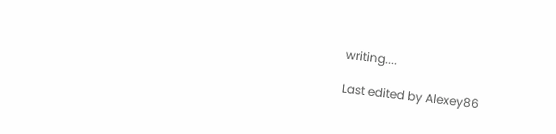writing....

Last edited by Alexey86